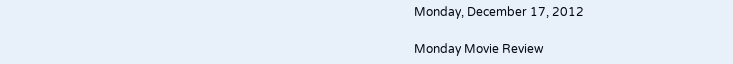Monday, December 17, 2012

Monday Movie Review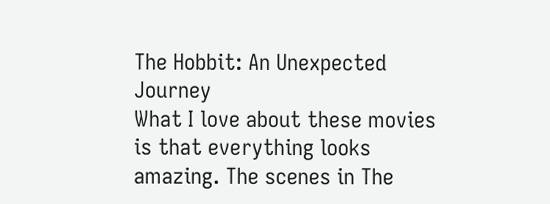The Hobbit: An Unexpected Journey
What I love about these movies is that everything looks amazing. The scenes in The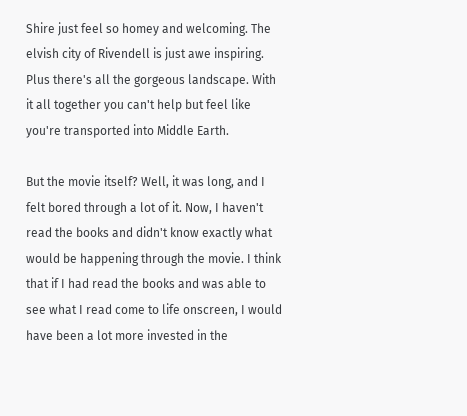Shire just feel so homey and welcoming. The elvish city of Rivendell is just awe inspiring. Plus there's all the gorgeous landscape. With it all together you can't help but feel like you're transported into Middle Earth.

But the movie itself? Well, it was long, and I felt bored through a lot of it. Now, I haven't read the books and didn't know exactly what would be happening through the movie. I think that if I had read the books and was able to see what I read come to life onscreen, I would have been a lot more invested in the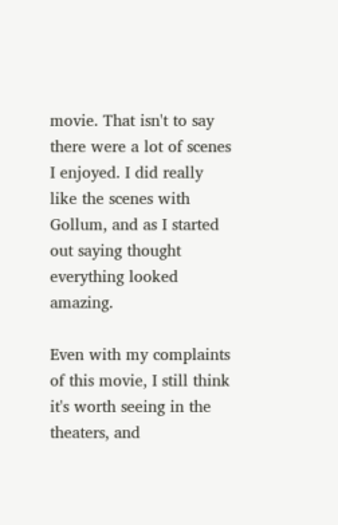movie. That isn't to say there were a lot of scenes I enjoyed. I did really like the scenes with Gollum, and as I started out saying thought everything looked amazing.

Even with my complaints of this movie, I still think it's worth seeing in the theaters, and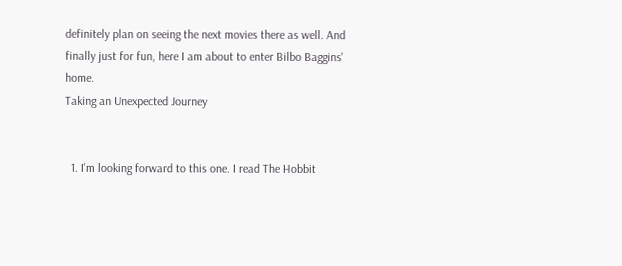definitely plan on seeing the next movies there as well. And finally just for fun, here I am about to enter Bilbo Baggins' home.
Taking an Unexpected Journey


  1. I'm looking forward to this one. I read The Hobbit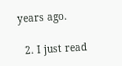years ago.

  2. I just read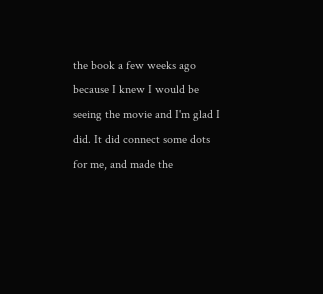the book a few weeks ago because I knew I would be seeing the movie and I'm glad I did. It did connect some dots for me, and made the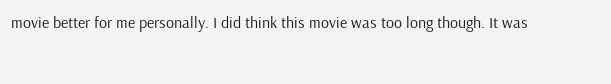movie better for me personally. I did think this movie was too long though. It was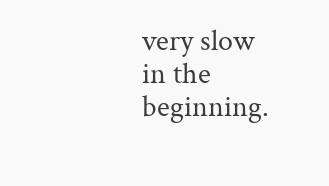very slow in the beginning.